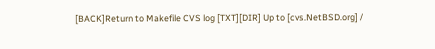[BACK]Return to Makefile CVS log [TXT][DIR] Up to [cvs.NetBSD.org] /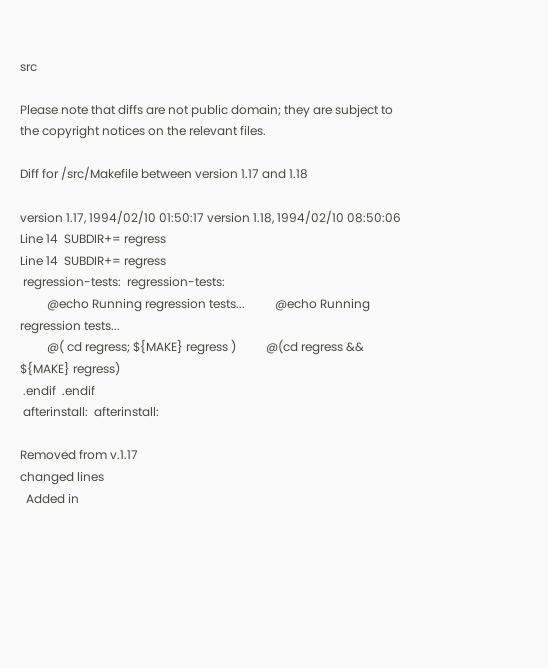src

Please note that diffs are not public domain; they are subject to the copyright notices on the relevant files.

Diff for /src/Makefile between version 1.17 and 1.18

version 1.17, 1994/02/10 01:50:17 version 1.18, 1994/02/10 08:50:06
Line 14  SUBDIR+= regress
Line 14  SUBDIR+= regress
 regression-tests:  regression-tests:
         @echo Running regression tests...          @echo Running regression tests...
         @( cd regress; ${MAKE} regress )          @(cd regress && ${MAKE} regress)
 .endif  .endif
 afterinstall:  afterinstall:

Removed from v.1.17
changed lines
  Added in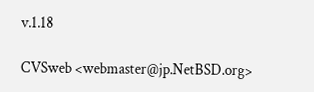v.1.18

CVSweb <webmaster@jp.NetBSD.org>